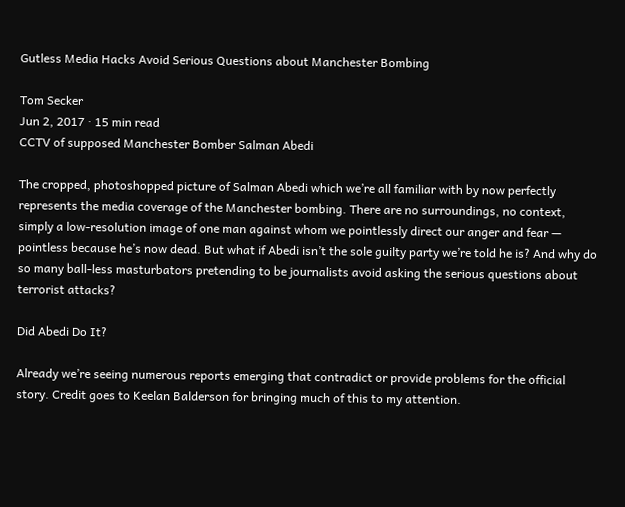Gutless Media Hacks Avoid Serious Questions about Manchester Bombing

Tom Secker
Jun 2, 2017 · 15 min read
CCTV of supposed Manchester Bomber Salman Abedi

The cropped, photoshopped picture of Salman Abedi which we’re all familiar with by now perfectly represents the media coverage of the Manchester bombing. There are no surroundings, no context, simply a low-resolution image of one man against whom we pointlessly direct our anger and fear — pointless because he’s now dead. But what if Abedi isn’t the sole guilty party we’re told he is? And why do so many ball-less masturbators pretending to be journalists avoid asking the serious questions about terrorist attacks?

Did Abedi Do It?

Already we’re seeing numerous reports emerging that contradict or provide problems for the official story. Credit goes to Keelan Balderson for bringing much of this to my attention.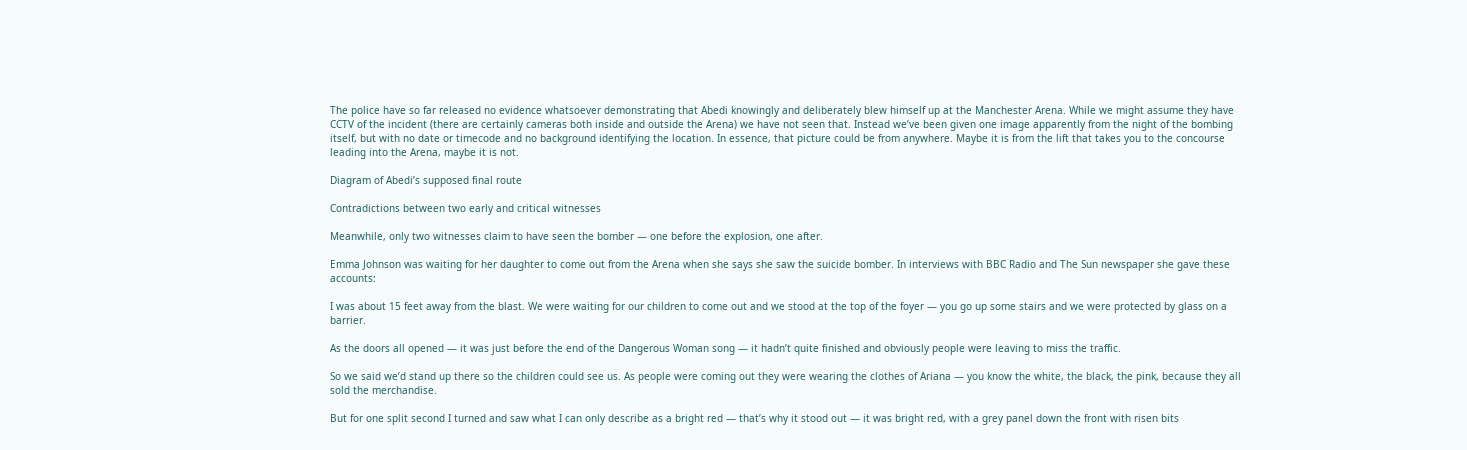The police have so far released no evidence whatsoever demonstrating that Abedi knowingly and deliberately blew himself up at the Manchester Arena. While we might assume they have CCTV of the incident (there are certainly cameras both inside and outside the Arena) we have not seen that. Instead we’ve been given one image apparently from the night of the bombing itself, but with no date or timecode and no background identifying the location. In essence, that picture could be from anywhere. Maybe it is from the lift that takes you to the concourse leading into the Arena, maybe it is not.

Diagram of Abedi’s supposed final route

Contradictions between two early and critical witnesses

Meanwhile, only two witnesses claim to have seen the bomber — one before the explosion, one after.

Emma Johnson was waiting for her daughter to come out from the Arena when she says she saw the suicide bomber. In interviews with BBC Radio and The Sun newspaper she gave these accounts:

I was about 15 feet away from the blast. We were waiting for our children to come out and we stood at the top of the foyer — you go up some stairs and we were protected by glass on a barrier.

As the doors all opened — it was just before the end of the Dangerous Woman song — it hadn’t quite finished and obviously people were leaving to miss the traffic.

So we said we’d stand up there so the children could see us. As people were coming out they were wearing the clothes of Ariana — you know the white, the black, the pink, because they all sold the merchandise.

But for one split second I turned and saw what I can only describe as a bright red — that’s why it stood out — it was bright red, with a grey panel down the front with risen bits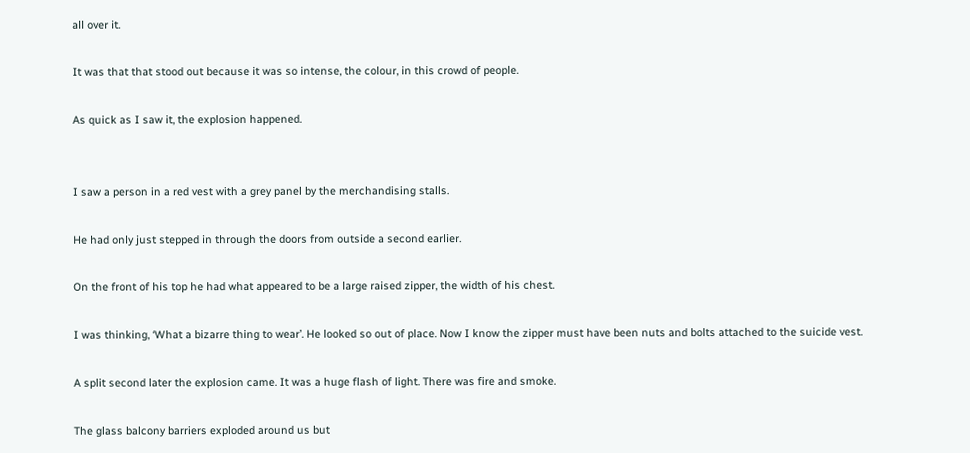all over it.

It was that that stood out because it was so intense, the colour, in this crowd of people.

As quick as I saw it, the explosion happened.


I saw a person in a red vest with a grey panel by the merchandising stalls.

He had only just stepped in through the doors from outside a second earlier.

On the front of his top he had what appeared to be a large raised zipper, the width of his chest.

I was thinking, ‘What a bizarre thing to wear’. He looked so out of place. Now I know the zipper must have been nuts and bolts attached to the suicide vest.

A split second later the explosion came. It was a huge flash of light. There was fire and smoke.

The glass balcony barriers exploded around us but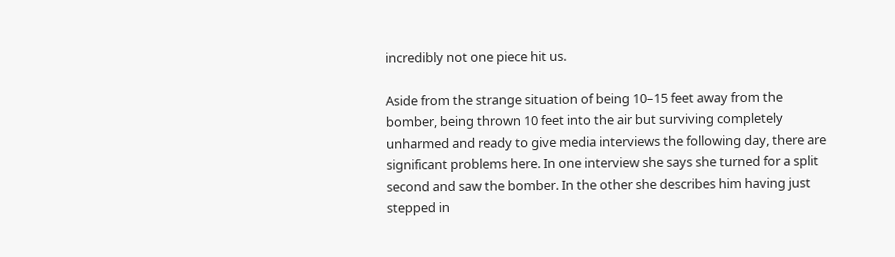incredibly not one piece hit us.

Aside from the strange situation of being 10–15 feet away from the bomber, being thrown 10 feet into the air but surviving completely unharmed and ready to give media interviews the following day, there are significant problems here. In one interview she says she turned for a split second and saw the bomber. In the other she describes him having just stepped in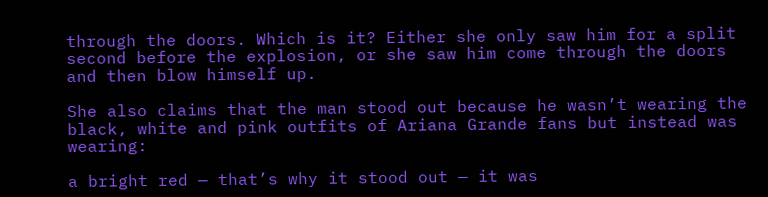through the doors. Which is it? Either she only saw him for a split second before the explosion, or she saw him come through the doors and then blow himself up.

She also claims that the man stood out because he wasn’t wearing the black, white and pink outfits of Ariana Grande fans but instead was wearing:

a bright red — that’s why it stood out — it was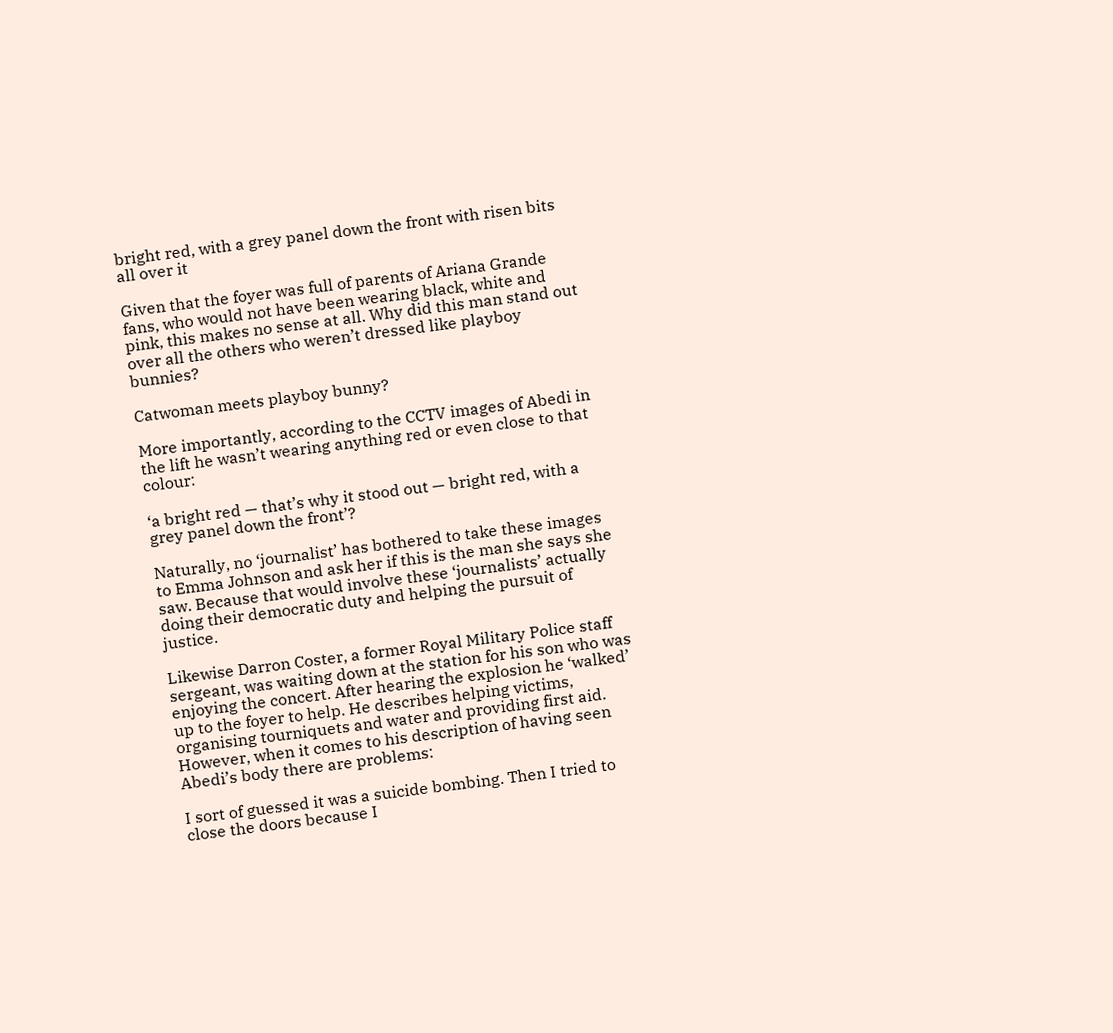bright red, with a grey panel down the front with risen bits all over it

Given that the foyer was full of parents of Ariana Grande fans, who would not have been wearing black, white and pink, this makes no sense at all. Why did this man stand out over all the others who weren’t dressed like playboy bunnies?

Catwoman meets playboy bunny?

More importantly, according to the CCTV images of Abedi in the lift he wasn’t wearing anything red or even close to that colour:

‘a bright red — that’s why it stood out — bright red, with a grey panel down the front’?

Naturally, no ‘journalist’ has bothered to take these images to Emma Johnson and ask her if this is the man she says she saw. Because that would involve these ‘journalists’ actually doing their democratic duty and helping the pursuit of justice.

Likewise Darron Coster, a former Royal Military Police staff sergeant, was waiting down at the station for his son who was enjoying the concert. After hearing the explosion he ‘walked’ up to the foyer to help. He describes helping victims, organising tourniquets and water and providing first aid. However, when it comes to his description of having seen Abedi’s body there are problems:

I sort of guessed it was a suicide bombing. Then I tried to close the doors because I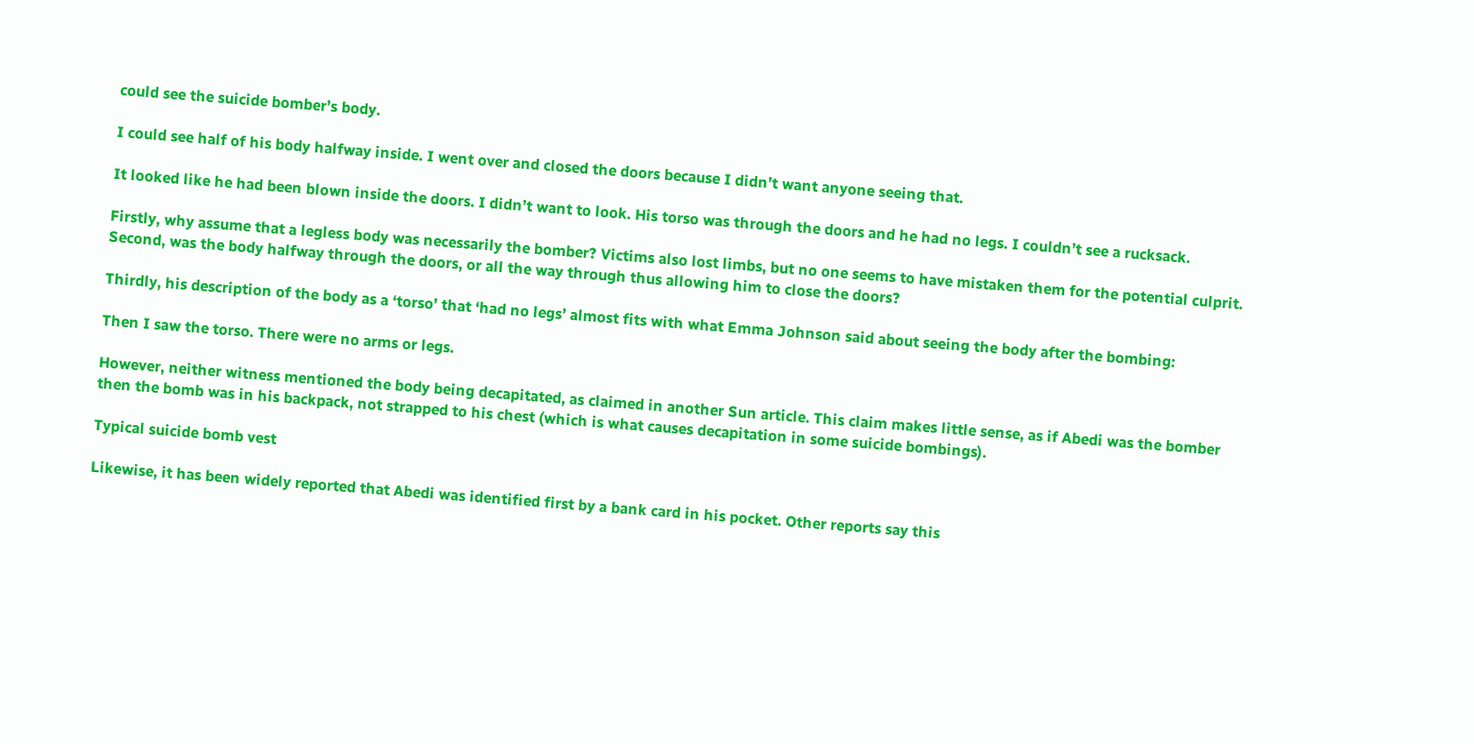could see the suicide bomber’s body.

I could see half of his body halfway inside. I went over and closed the doors because I didn’t want anyone seeing that.

It looked like he had been blown inside the doors. I didn’t want to look. His torso was through the doors and he had no legs. I couldn’t see a rucksack.

Firstly, why assume that a legless body was necessarily the bomber? Victims also lost limbs, but no one seems to have mistaken them for the potential culprit. Second, was the body halfway through the doors, or all the way through thus allowing him to close the doors?

Thirdly, his description of the body as a ‘torso’ that ‘had no legs’ almost fits with what Emma Johnson said about seeing the body after the bombing:

Then I saw the torso. There were no arms or legs.

However, neither witness mentioned the body being decapitated, as claimed in another Sun article. This claim makes little sense, as if Abedi was the bomber then the bomb was in his backpack, not strapped to his chest (which is what causes decapitation in some suicide bombings).

Typical suicide bomb vest

Likewise, it has been widely reported that Abedi was identified first by a bank card in his pocket. Other reports say this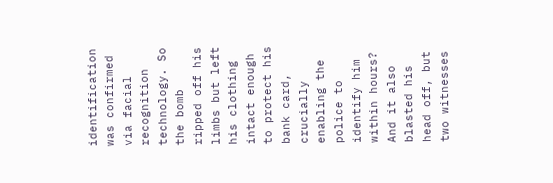identification was confirmed via facial recognition technology. So the bomb ripped off his limbs but left his clothing intact enough to protect his bank card, crucially enabling the police to identify him within hours? And it also blasted his head off, but two witnesses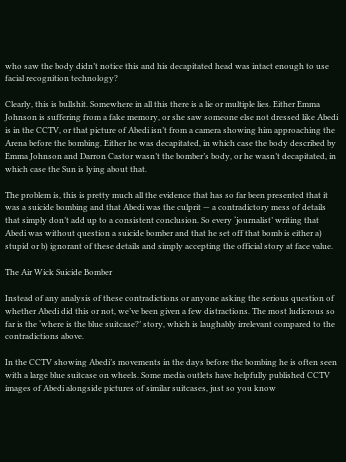who saw the body didn’t notice this and his decapitated head was intact enough to use facial recognition technology?

Clearly, this is bullshit. Somewhere in all this there is a lie or multiple lies. Either Emma Johnson is suffering from a fake memory, or she saw someone else not dressed like Abedi is in the CCTV, or that picture of Abedi isn’t from a camera showing him approaching the Arena before the bombing. Either he was decapitated, in which case the body described by Emma Johnson and Darron Castor wasn’t the bomber’s body, or he wasn’t decapitated, in which case the Sun is lying about that.

The problem is, this is pretty much all the evidence that has so far been presented that it was a suicide bombing and that Abedi was the culprit — a contradictory mess of details that simply don’t add up to a consistent conclusion. So every ‘journalist’ writing that Abedi was without question a suicide bomber and that he set off that bomb is either a) stupid or b) ignorant of these details and simply accepting the official story at face value.

The Air Wick Suicide Bomber

Instead of any analysis of these contradictions or anyone asking the serious question of whether Abedi did this or not, we’ve been given a few distractions. The most ludicrous so far is the ‘where is the blue suitcase?’ story, which is laughably irrelevant compared to the contradictions above.

In the CCTV showing Abedi’s movements in the days before the bombing he is often seen with a large blue suitcase on wheels. Some media outlets have helpfully published CCTV images of Abedi alongside pictures of similar suitcases, just so you know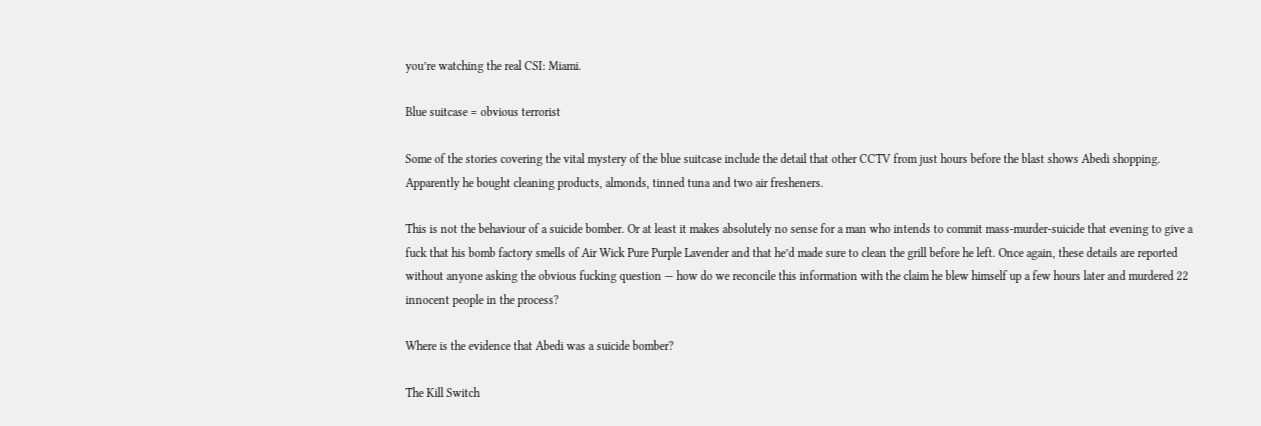you’re watching the real CSI: Miami.

Blue suitcase = obvious terrorist

Some of the stories covering the vital mystery of the blue suitcase include the detail that other CCTV from just hours before the blast shows Abedi shopping. Apparently he bought cleaning products, almonds, tinned tuna and two air fresheners.

This is not the behaviour of a suicide bomber. Or at least it makes absolutely no sense for a man who intends to commit mass-murder-suicide that evening to give a fuck that his bomb factory smells of Air Wick Pure Purple Lavender and that he’d made sure to clean the grill before he left. Once again, these details are reported without anyone asking the obvious fucking question — how do we reconcile this information with the claim he blew himself up a few hours later and murdered 22 innocent people in the process?

Where is the evidence that Abedi was a suicide bomber?

The Kill Switch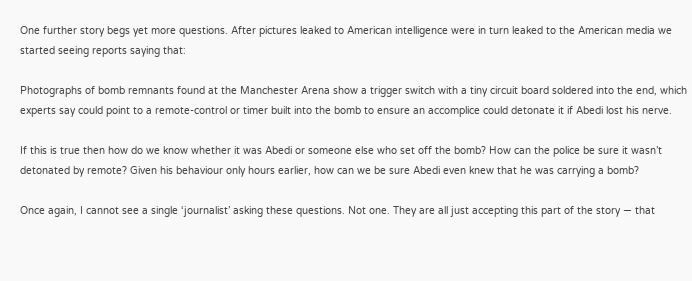One further story begs yet more questions. After pictures leaked to American intelligence were in turn leaked to the American media we started seeing reports saying that:

Photographs of bomb remnants found at the Manchester Arena show a trigger switch with a tiny circuit board soldered into the end, which experts say could point to a remote-control or timer built into the bomb to ensure an accomplice could detonate it if Abedi lost his nerve.

If this is true then how do we know whether it was Abedi or someone else who set off the bomb? How can the police be sure it wasn’t detonated by remote? Given his behaviour only hours earlier, how can we be sure Abedi even knew that he was carrying a bomb?

Once again, I cannot see a single ‘journalist’ asking these questions. Not one. They are all just accepting this part of the story — that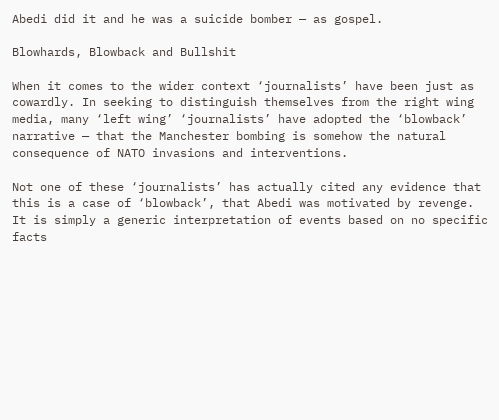Abedi did it and he was a suicide bomber — as gospel.

Blowhards, Blowback and Bullshit

When it comes to the wider context ‘journalists’ have been just as cowardly. In seeking to distinguish themselves from the right wing media, many ‘left wing’ ‘journalists’ have adopted the ‘blowback’ narrative — that the Manchester bombing is somehow the natural consequence of NATO invasions and interventions.

Not one of these ‘journalists’ has actually cited any evidence that this is a case of ‘blowback’, that Abedi was motivated by revenge. It is simply a generic interpretation of events based on no specific facts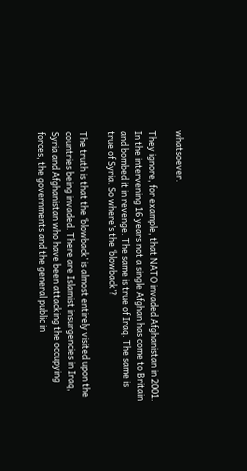whatsoever.

They ignore, for example, that NATO invaded Afghanistan in 2001. In the intervening 16 years not a single Afghan has come to Britain and bombed it in revenge. The same is true of Iraq. The same is true of Syria. So where’s the ‘blowback’?

The truth is that the ‘blowback’ is almost entirely visited upon the countries being invaded. There are Islamist insurgencies in Iraq, Syria and Afghanistan who have been attacking the occupying forces, the governments and the general public in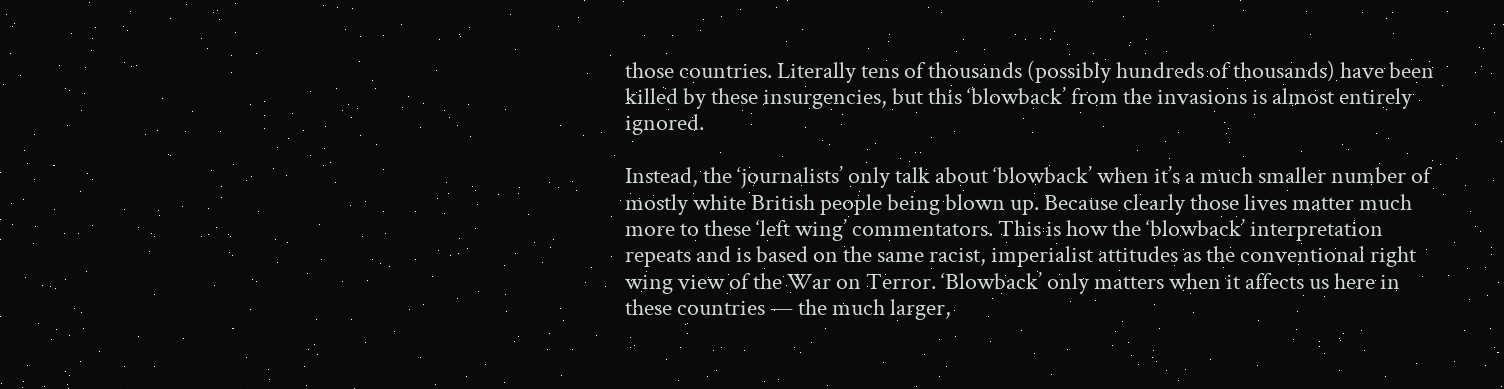those countries. Literally tens of thousands (possibly hundreds of thousands) have been killed by these insurgencies, but this ‘blowback’ from the invasions is almost entirely ignored.

Instead, the ‘journalists’ only talk about ‘blowback’ when it’s a much smaller number of mostly white British people being blown up. Because clearly those lives matter much more to these ‘left wing’ commentators. This is how the ‘blowback’ interpretation repeats and is based on the same racist, imperialist attitudes as the conventional right wing view of the War on Terror. ‘Blowback’ only matters when it affects us here in these countries — the much larger,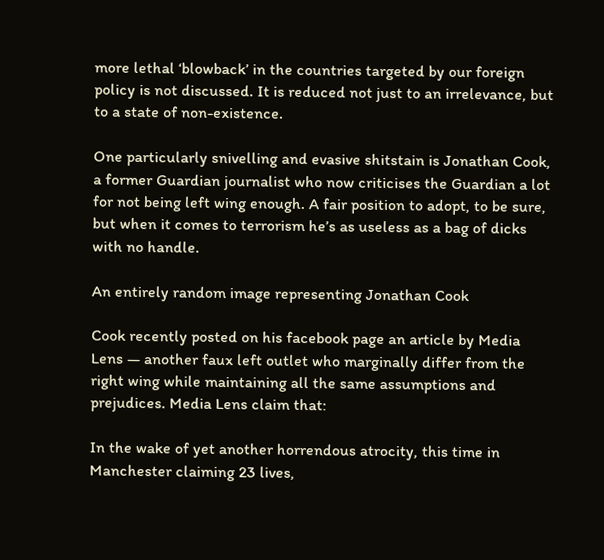more lethal ‘blowback’ in the countries targeted by our foreign policy is not discussed. It is reduced not just to an irrelevance, but to a state of non-existence.

One particularly snivelling and evasive shitstain is Jonathan Cook, a former Guardian journalist who now criticises the Guardian a lot for not being left wing enough. A fair position to adopt, to be sure, but when it comes to terrorism he’s as useless as a bag of dicks with no handle.

An entirely random image representing Jonathan Cook

Cook recently posted on his facebook page an article by Media Lens — another faux left outlet who marginally differ from the right wing while maintaining all the same assumptions and prejudices. Media Lens claim that:

In the wake of yet another horrendous atrocity, this time in Manchester claiming 23 lives,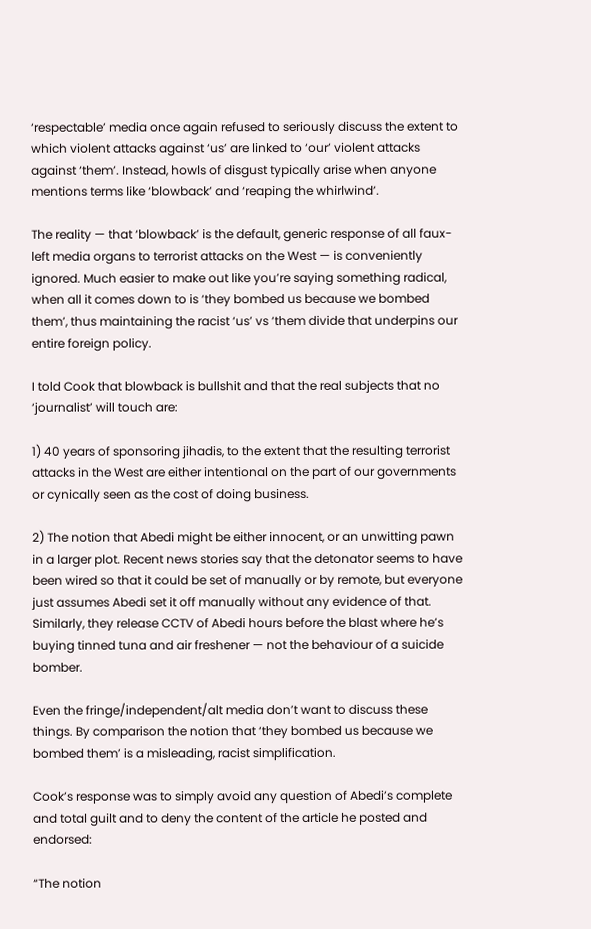‘respectable’ media once again refused to seriously discuss the extent to which violent attacks against ‘us’ are linked to ‘our’ violent attacks against ‘them’. Instead, howls of disgust typically arise when anyone mentions terms like ‘blowback’ and ‘reaping the whirlwind’.

The reality — that ‘blowback’ is the default, generic response of all faux-left media organs to terrorist attacks on the West — is conveniently ignored. Much easier to make out like you’re saying something radical, when all it comes down to is ‘they bombed us because we bombed them’, thus maintaining the racist ‘us’ vs ‘them divide that underpins our entire foreign policy.

I told Cook that blowback is bullshit and that the real subjects that no ‘journalist’ will touch are:

1) 40 years of sponsoring jihadis, to the extent that the resulting terrorist attacks in the West are either intentional on the part of our governments or cynically seen as the cost of doing business.

2) The notion that Abedi might be either innocent, or an unwitting pawn in a larger plot. Recent news stories say that the detonator seems to have been wired so that it could be set of manually or by remote, but everyone just assumes Abedi set it off manually without any evidence of that. Similarly, they release CCTV of Abedi hours before the blast where he’s buying tinned tuna and air freshener — not the behaviour of a suicide bomber.

Even the fringe/independent/alt media don’t want to discuss these things. By comparison the notion that ‘they bombed us because we bombed them’ is a misleading, racist simplification.

Cook’s response was to simply avoid any question of Abedi’s complete and total guilt and to deny the content of the article he posted and endorsed:

“The notion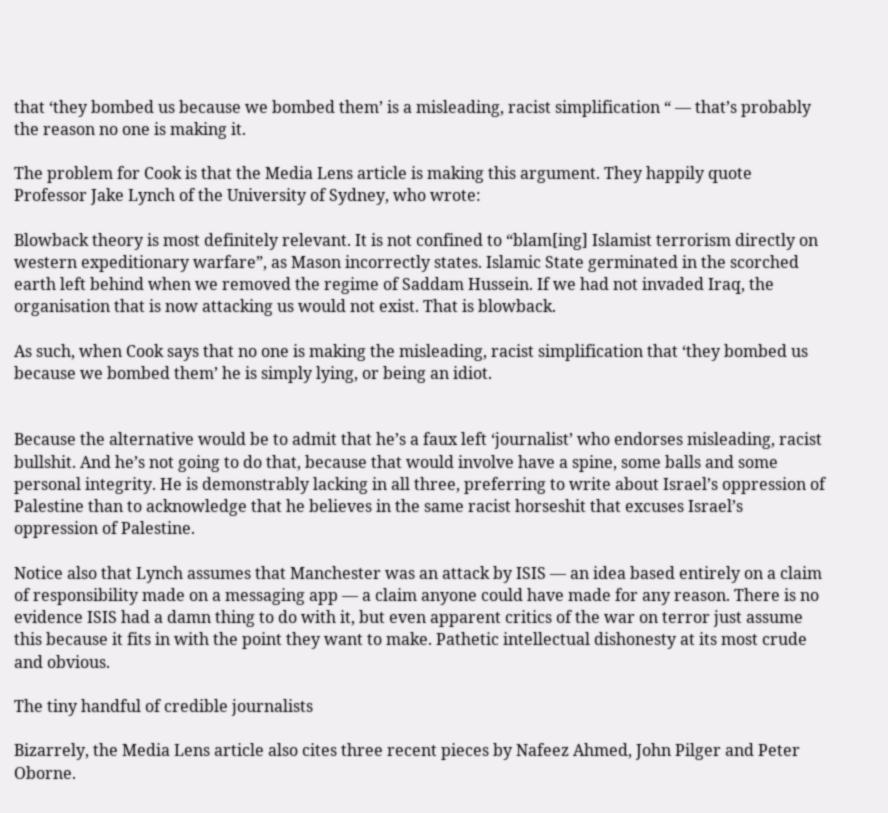that ‘they bombed us because we bombed them’ is a misleading, racist simplification “ — that’s probably the reason no one is making it.

The problem for Cook is that the Media Lens article is making this argument. They happily quote Professor Jake Lynch of the University of Sydney, who wrote:

Blowback theory is most definitely relevant. It is not confined to “blam[ing] Islamist terrorism directly on western expeditionary warfare”, as Mason incorrectly states. Islamic State germinated in the scorched earth left behind when we removed the regime of Saddam Hussein. If we had not invaded Iraq, the organisation that is now attacking us would not exist. That is blowback.

As such, when Cook says that no one is making the misleading, racist simplification that ‘they bombed us because we bombed them’ he is simply lying, or being an idiot.


Because the alternative would be to admit that he’s a faux left ‘journalist’ who endorses misleading, racist bullshit. And he’s not going to do that, because that would involve have a spine, some balls and some personal integrity. He is demonstrably lacking in all three, preferring to write about Israel’s oppression of Palestine than to acknowledge that he believes in the same racist horseshit that excuses Israel’s oppression of Palestine.

Notice also that Lynch assumes that Manchester was an attack by ISIS — an idea based entirely on a claim of responsibility made on a messaging app — a claim anyone could have made for any reason. There is no evidence ISIS had a damn thing to do with it, but even apparent critics of the war on terror just assume this because it fits in with the point they want to make. Pathetic intellectual dishonesty at its most crude and obvious.

The tiny handful of credible journalists

Bizarrely, the Media Lens article also cites three recent pieces by Nafeez Ahmed, John Pilger and Peter Oborne.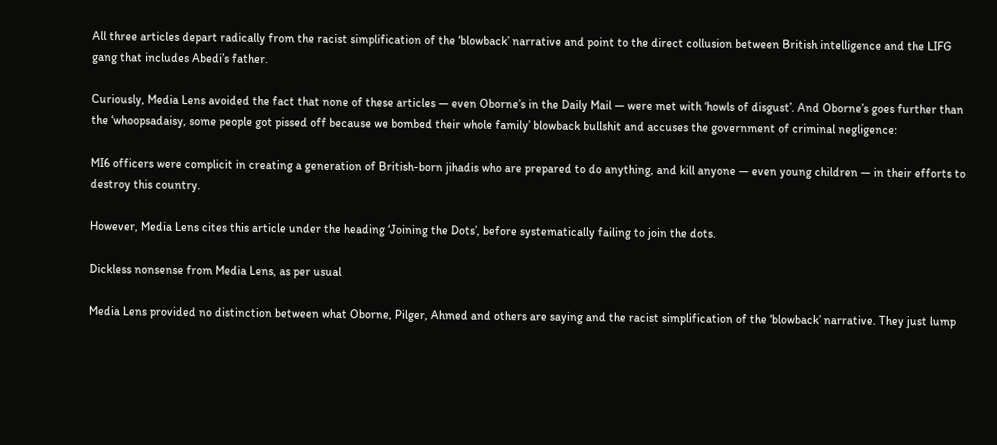All three articles depart radically from the racist simplification of the ‘blowback’ narrative and point to the direct collusion between British intelligence and the LIFG gang that includes Abedi’s father.

Curiously, Media Lens avoided the fact that none of these articles — even Oborne’s in the Daily Mail — were met with ‘howls of disgust’. And Oborne’s goes further than the ‘whoopsadaisy, some people got pissed off because we bombed their whole family’ blowback bullshit and accuses the government of criminal negligence:

MI6 officers were complicit in creating a generation of British-born jihadis who are prepared to do anything, and kill anyone — even young children — in their efforts to destroy this country.

However, Media Lens cites this article under the heading ‘Joining the Dots’, before systematically failing to join the dots.

Dickless nonsense from Media Lens, as per usual

Media Lens provided no distinction between what Oborne, Pilger, Ahmed and others are saying and the racist simplification of the ‘blowback’ narrative. They just lump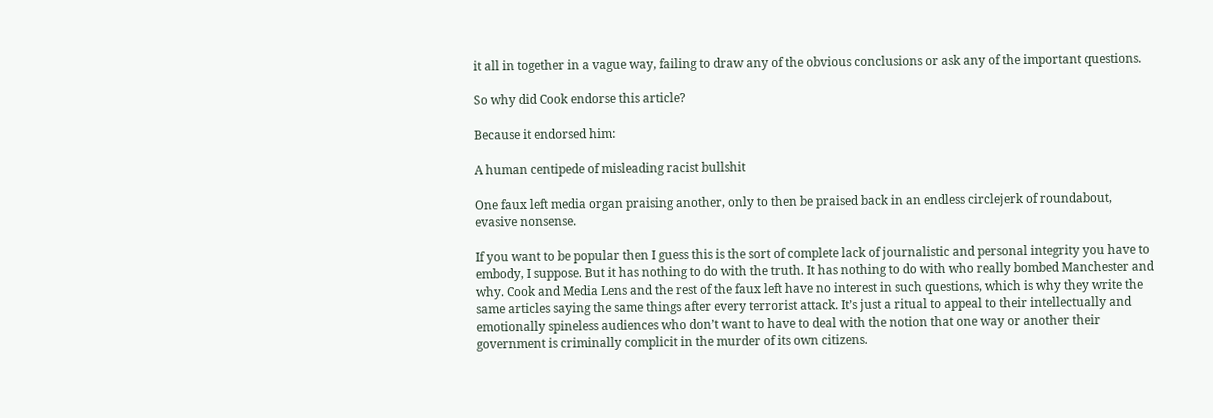it all in together in a vague way, failing to draw any of the obvious conclusions or ask any of the important questions.

So why did Cook endorse this article?

Because it endorsed him:

A human centipede of misleading racist bullshit

One faux left media organ praising another, only to then be praised back in an endless circlejerk of roundabout, evasive nonsense.

If you want to be popular then I guess this is the sort of complete lack of journalistic and personal integrity you have to embody, I suppose. But it has nothing to do with the truth. It has nothing to do with who really bombed Manchester and why. Cook and Media Lens and the rest of the faux left have no interest in such questions, which is why they write the same articles saying the same things after every terrorist attack. It’s just a ritual to appeal to their intellectually and emotionally spineless audiences who don’t want to have to deal with the notion that one way or another their government is criminally complicit in the murder of its own citizens.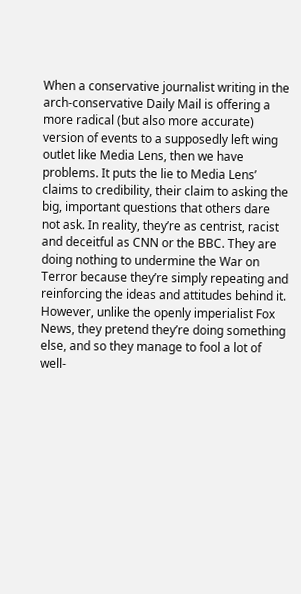When a conservative journalist writing in the arch-conservative Daily Mail is offering a more radical (but also more accurate) version of events to a supposedly left wing outlet like Media Lens, then we have problems. It puts the lie to Media Lens’ claims to credibility, their claim to asking the big, important questions that others dare not ask. In reality, they’re as centrist, racist and deceitful as CNN or the BBC. They are doing nothing to undermine the War on Terror because they’re simply repeating and reinforcing the ideas and attitudes behind it. However, unlike the openly imperialist Fox News, they pretend they’re doing something else, and so they manage to fool a lot of well-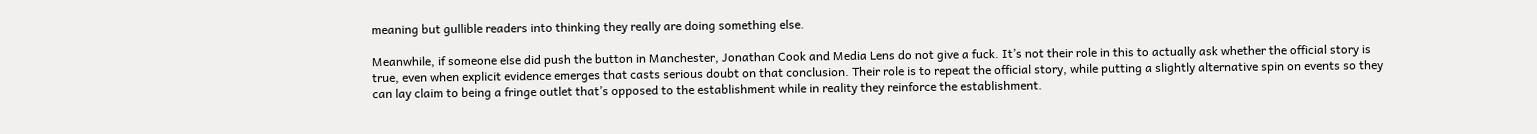meaning but gullible readers into thinking they really are doing something else.

Meanwhile, if someone else did push the button in Manchester, Jonathan Cook and Media Lens do not give a fuck. It’s not their role in this to actually ask whether the official story is true, even when explicit evidence emerges that casts serious doubt on that conclusion. Their role is to repeat the official story, while putting a slightly alternative spin on events so they can lay claim to being a fringe outlet that’s opposed to the establishment while in reality they reinforce the establishment.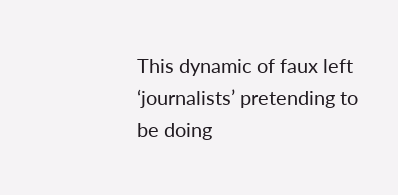This dynamic of faux left ‘journalists’ pretending to be doing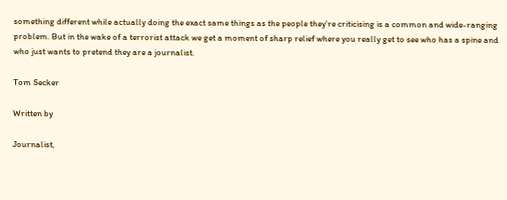something different while actually doing the exact same things as the people they’re criticising is a common and wide-ranging problem. But in the wake of a terrorist attack we get a moment of sharp relief where you really get to see who has a spine and who just wants to pretend they are a journalist.

Tom Secker

Written by

Journalist,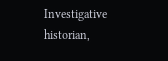Investigative historian,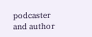podcaster and author